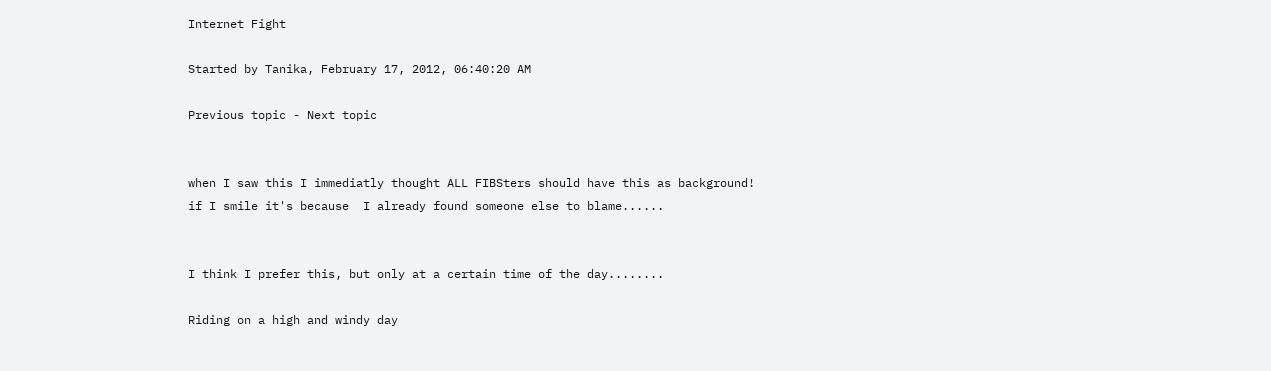Internet Fight

Started by Tanika, February 17, 2012, 06:40:20 AM

Previous topic - Next topic


when I saw this I immediatly thought ALL FIBSters should have this as background!
if I smile it's because  I already found someone else to blame......


I think I prefer this, but only at a certain time of the day........

Riding on a high and windy day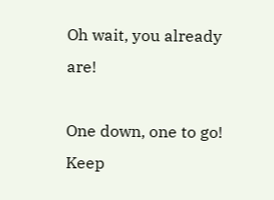Oh wait, you already are!

One down, one to go!  Keep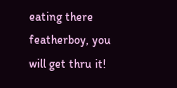eating there featherboy, you will get thru it!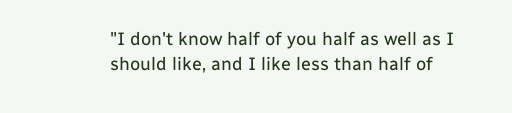"I don't know half of you half as well as I should like, and I like less than half of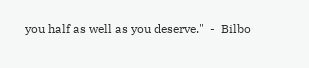you half as well as you deserve."  -  Bilbo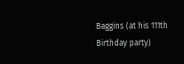Baggins (at his 111th Birthday party)